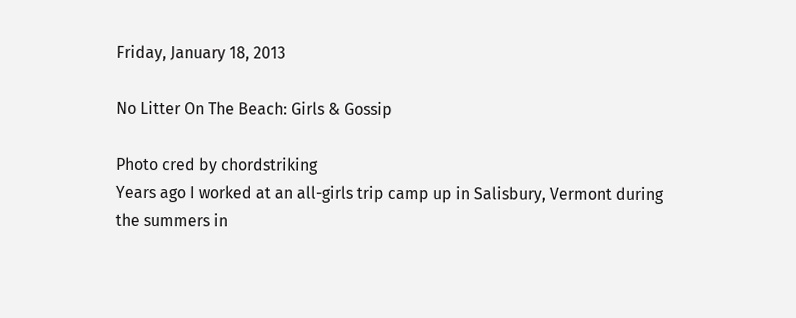Friday, January 18, 2013

No Litter On The Beach: Girls & Gossip

Photo cred by chordstriking
Years ago I worked at an all-girls trip camp up in Salisbury, Vermont during the summers in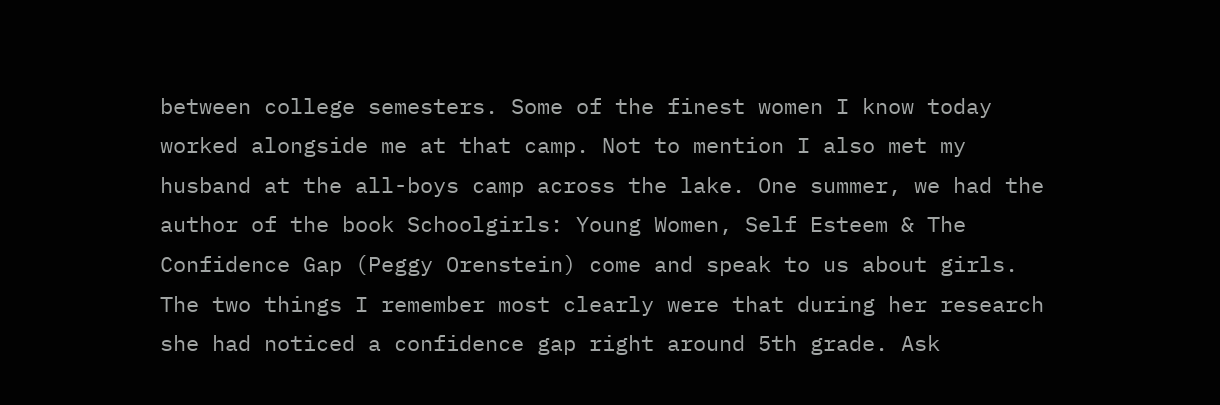between college semesters. Some of the finest women I know today worked alongside me at that camp. Not to mention I also met my husband at the all-boys camp across the lake. One summer, we had the author of the book Schoolgirls: Young Women, Self Esteem & The Confidence Gap (Peggy Orenstein) come and speak to us about girls. The two things I remember most clearly were that during her research she had noticed a confidence gap right around 5th grade. Ask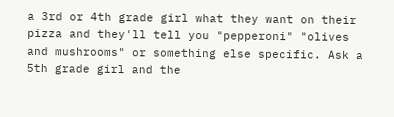a 3rd or 4th grade girl what they want on their pizza and they'll tell you "pepperoni" "olives and mushrooms" or something else specific. Ask a 5th grade girl and the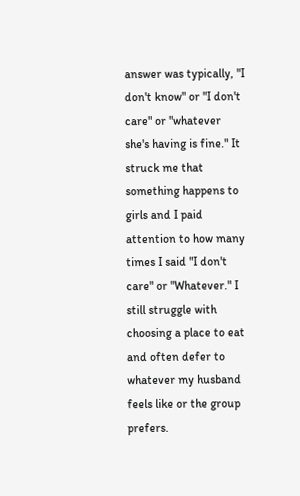answer was typically, "I don't know" or "I don't care" or "whatever she's having is fine." It struck me that something happens to girls and I paid attention to how many times I said "I don't care" or "Whatever." I still struggle with choosing a place to eat and often defer to whatever my husband feels like or the group prefers.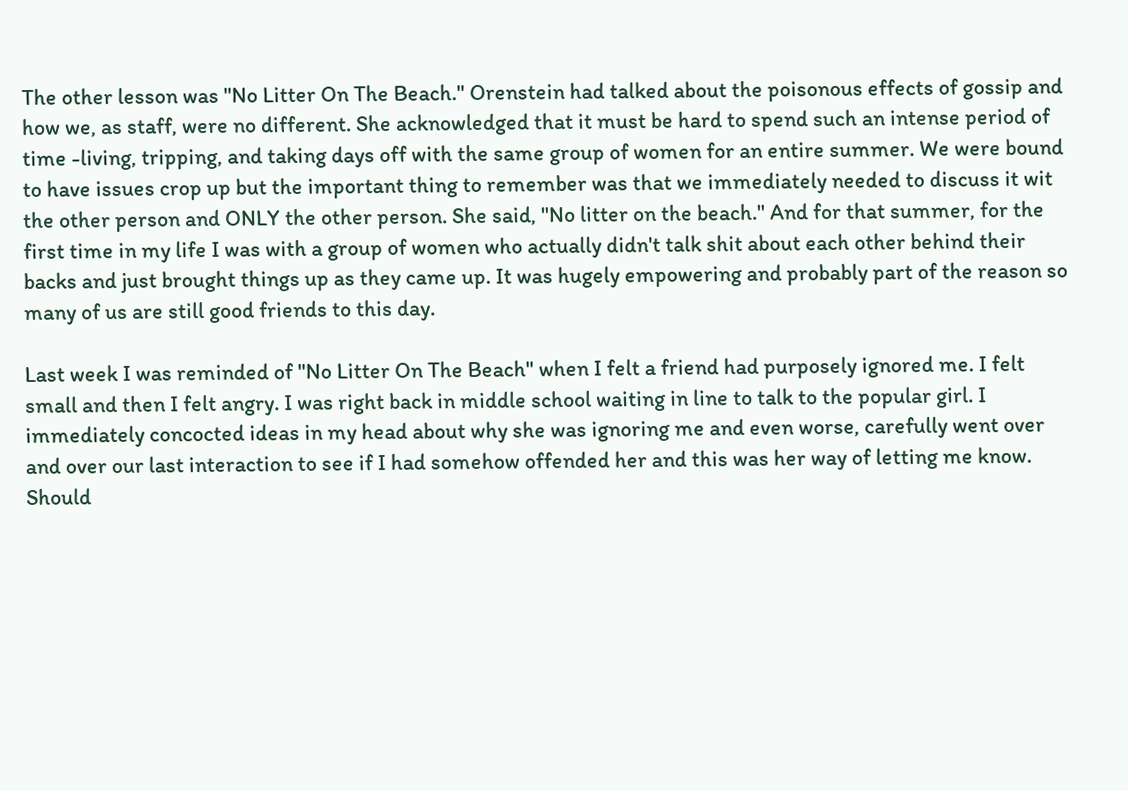The other lesson was "No Litter On The Beach." Orenstein had talked about the poisonous effects of gossip and how we, as staff, were no different. She acknowledged that it must be hard to spend such an intense period of time -living, tripping, and taking days off with the same group of women for an entire summer. We were bound to have issues crop up but the important thing to remember was that we immediately needed to discuss it wit the other person and ONLY the other person. She said, "No litter on the beach." And for that summer, for the first time in my life I was with a group of women who actually didn't talk shit about each other behind their backs and just brought things up as they came up. It was hugely empowering and probably part of the reason so many of us are still good friends to this day.

Last week I was reminded of "No Litter On The Beach" when I felt a friend had purposely ignored me. I felt small and then I felt angry. I was right back in middle school waiting in line to talk to the popular girl. I immediately concocted ideas in my head about why she was ignoring me and even worse, carefully went over and over our last interaction to see if I had somehow offended her and this was her way of letting me know. Should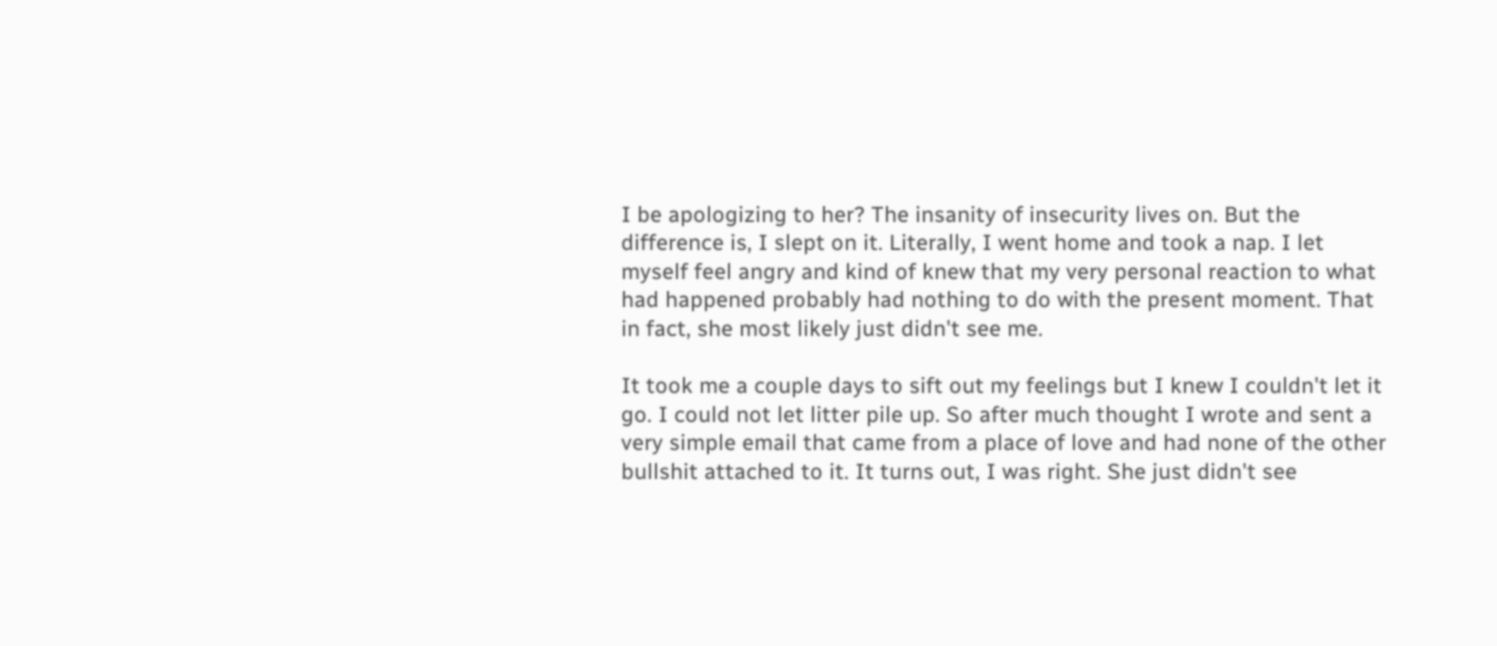I be apologizing to her? The insanity of insecurity lives on. But the difference is, I slept on it. Literally, I went home and took a nap. I let myself feel angry and kind of knew that my very personal reaction to what had happened probably had nothing to do with the present moment. That in fact, she most likely just didn't see me.

It took me a couple days to sift out my feelings but I knew I couldn't let it go. I could not let litter pile up. So after much thought I wrote and sent a very simple email that came from a place of love and had none of the other bullshit attached to it. It turns out, I was right. She just didn't see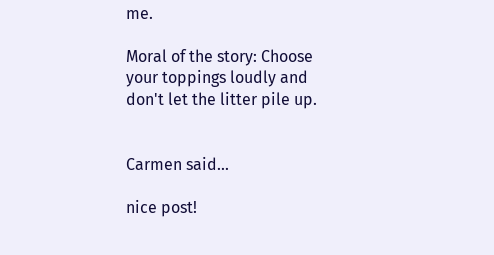me.

Moral of the story: Choose your toppings loudly and don't let the litter pile up.


Carmen said...

nice post!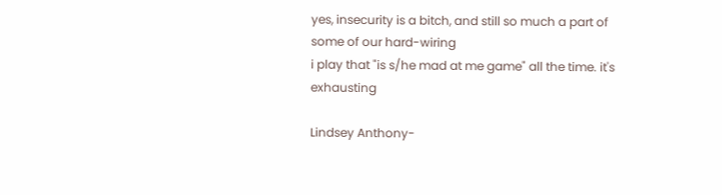yes, insecurity is a bitch, and still so much a part of some of our hard-wiring
i play that "is s/he mad at me game" all the time. it's exhausting

Lindsey Anthony-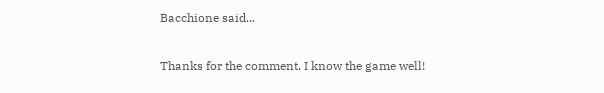Bacchione said...

Thanks for the comment. I know the game well!